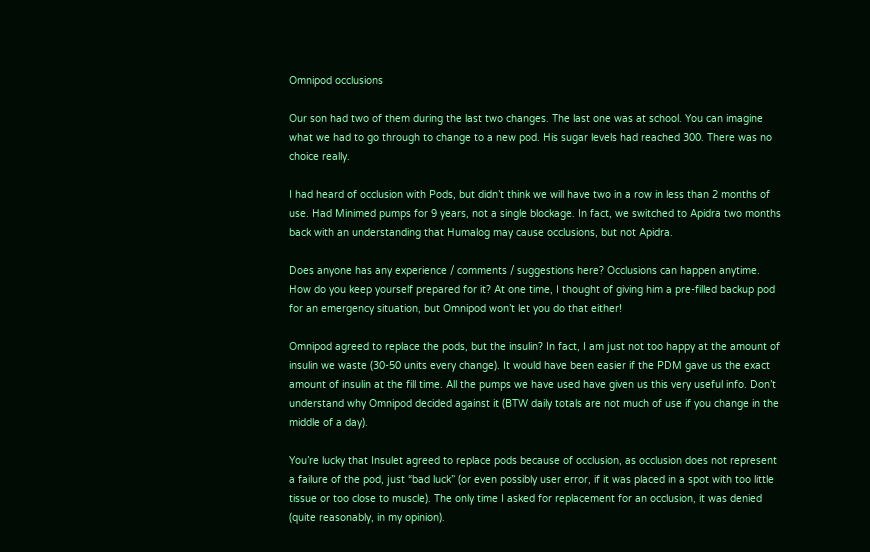Omnipod occlusions

Our son had two of them during the last two changes. The last one was at school. You can imagine what we had to go through to change to a new pod. His sugar levels had reached 300. There was no choice really.

I had heard of occlusion with Pods, but didn’t think we will have two in a row in less than 2 months of use. Had Minimed pumps for 9 years, not a single blockage. In fact, we switched to Apidra two months back with an understanding that Humalog may cause occlusions, but not Apidra.

Does anyone has any experience / comments / suggestions here? Occlusions can happen anytime. How do you keep yourself prepared for it? At one time, I thought of giving him a pre-filled backup pod for an emergency situation, but Omnipod won’t let you do that either!

Omnipod agreed to replace the pods, but the insulin? In fact, I am just not too happy at the amount of insulin we waste (30-50 units every change). It would have been easier if the PDM gave us the exact amount of insulin at the fill time. All the pumps we have used have given us this very useful info. Don’t understand why Omnipod decided against it (BTW daily totals are not much of use if you change in the middle of a day).

You’re lucky that Insulet agreed to replace pods because of occlusion, as occlusion does not represent a failure of the pod, just “bad luck” (or even possibly user error, if it was placed in a spot with too little tissue or too close to muscle). The only time I asked for replacement for an occlusion, it was denied (quite reasonably, in my opinion).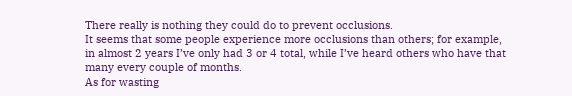There really is nothing they could do to prevent occlusions.
It seems that some people experience more occlusions than others; for example, in almost 2 years I’ve only had 3 or 4 total, while I’ve heard others who have that many every couple of months.
As for wasting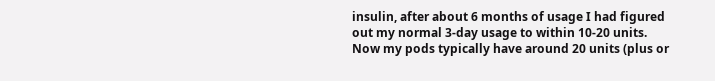insulin, after about 6 months of usage I had figured out my normal 3-day usage to within 10-20 units. Now my pods typically have around 20 units (plus or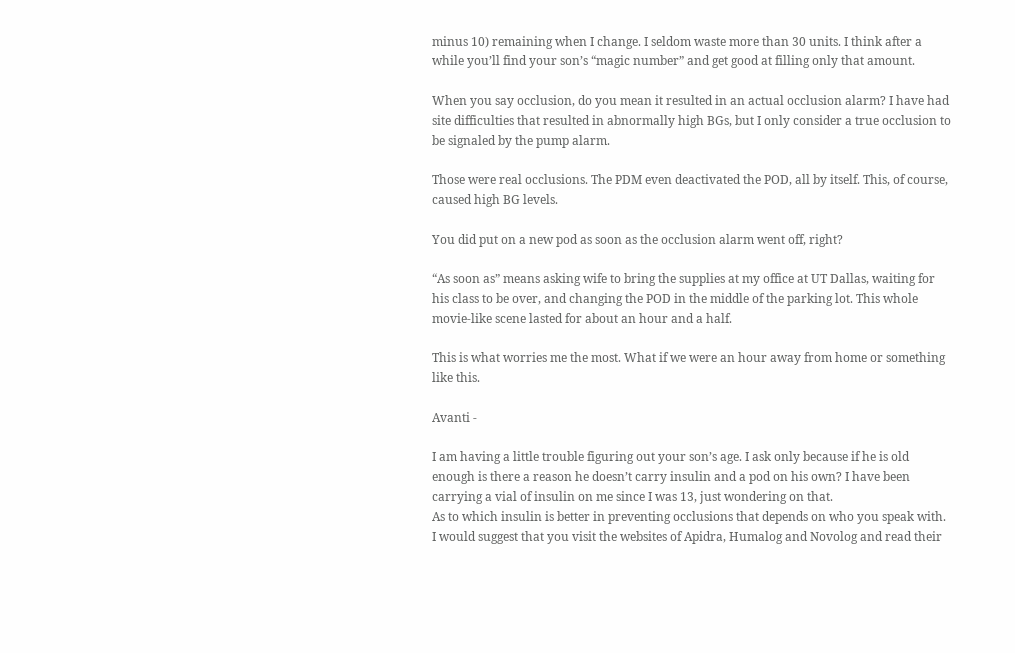minus 10) remaining when I change. I seldom waste more than 30 units. I think after a while you’ll find your son’s “magic number” and get good at filling only that amount.

When you say occlusion, do you mean it resulted in an actual occlusion alarm? I have had site difficulties that resulted in abnormally high BGs, but I only consider a true occlusion to be signaled by the pump alarm.

Those were real occlusions. The PDM even deactivated the POD, all by itself. This, of course, caused high BG levels.

You did put on a new pod as soon as the occlusion alarm went off, right?

“As soon as” means asking wife to bring the supplies at my office at UT Dallas, waiting for his class to be over, and changing the POD in the middle of the parking lot. This whole movie-like scene lasted for about an hour and a half.

This is what worries me the most. What if we were an hour away from home or something like this.

Avanti -

I am having a little trouble figuring out your son’s age. I ask only because if he is old enough is there a reason he doesn’t carry insulin and a pod on his own? I have been carrying a vial of insulin on me since I was 13, just wondering on that.
As to which insulin is better in preventing occlusions that depends on who you speak with. I would suggest that you visit the websites of Apidra, Humalog and Novolog and read their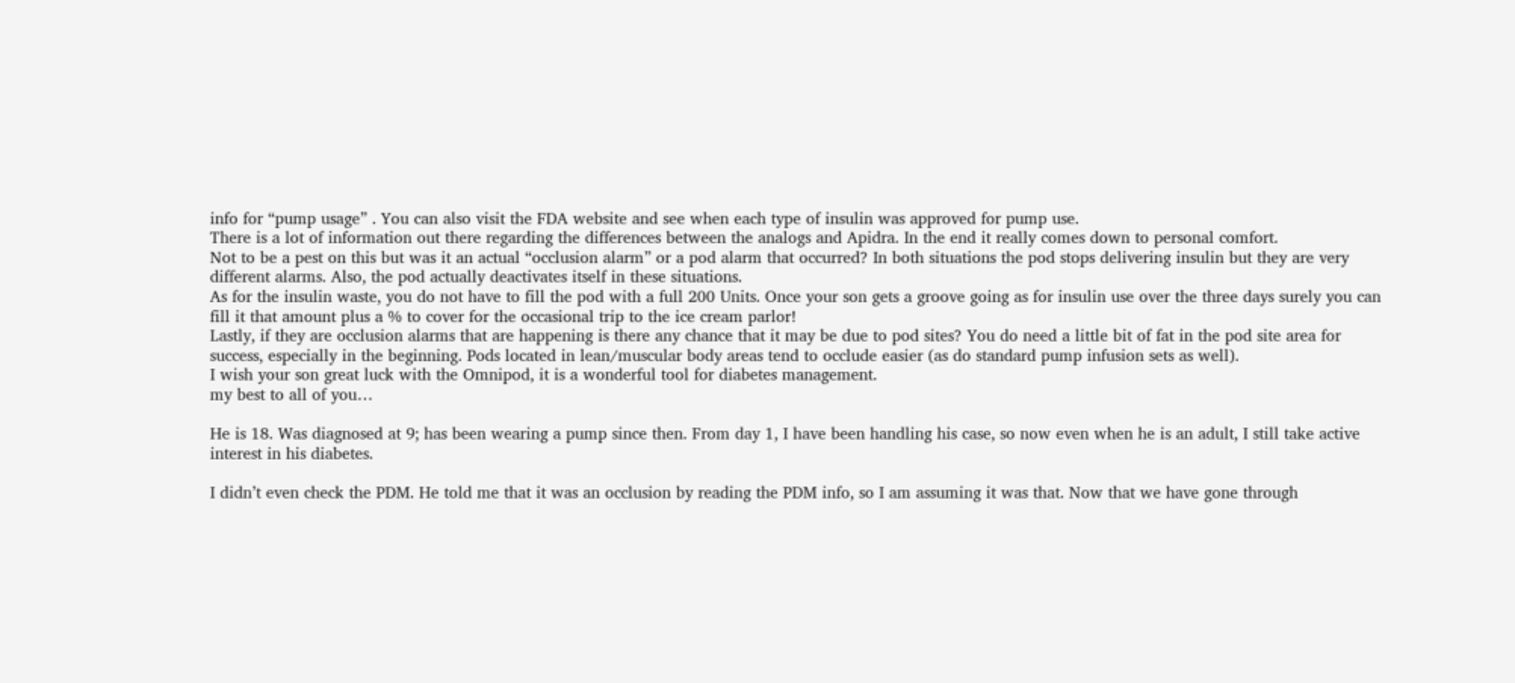info for “pump usage” . You can also visit the FDA website and see when each type of insulin was approved for pump use.
There is a lot of information out there regarding the differences between the analogs and Apidra. In the end it really comes down to personal comfort.
Not to be a pest on this but was it an actual “occlusion alarm” or a pod alarm that occurred? In both situations the pod stops delivering insulin but they are very different alarms. Also, the pod actually deactivates itself in these situations.
As for the insulin waste, you do not have to fill the pod with a full 200 Units. Once your son gets a groove going as for insulin use over the three days surely you can fill it that amount plus a % to cover for the occasional trip to the ice cream parlor!
Lastly, if they are occlusion alarms that are happening is there any chance that it may be due to pod sites? You do need a little bit of fat in the pod site area for success, especially in the beginning. Pods located in lean/muscular body areas tend to occlude easier (as do standard pump infusion sets as well).
I wish your son great luck with the Omnipod, it is a wonderful tool for diabetes management.
my best to all of you…

He is 18. Was diagnosed at 9; has been wearing a pump since then. From day 1, I have been handling his case, so now even when he is an adult, I still take active interest in his diabetes.

I didn’t even check the PDM. He told me that it was an occlusion by reading the PDM info, so I am assuming it was that. Now that we have gone through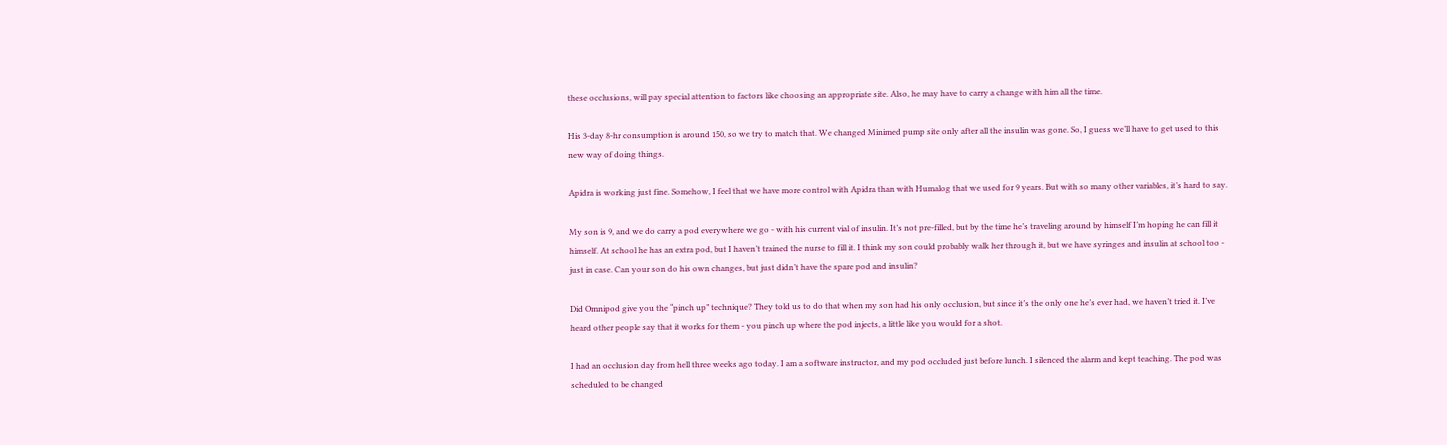these occlusions, will pay special attention to factors like choosing an appropriate site. Also, he may have to carry a change with him all the time.

His 3-day 8-hr consumption is around 150, so we try to match that. We changed Minimed pump site only after all the insulin was gone. So, I guess we’ll have to get used to this new way of doing things.

Apidra is working just fine. Somehow, I feel that we have more control with Apidra than with Humalog that we used for 9 years. But with so many other variables, it’s hard to say.

My son is 9, and we do carry a pod everywhere we go - with his current vial of insulin. It’s not pre-filled, but by the time he’s traveling around by himself I’m hoping he can fill it himself. At school he has an extra pod, but I haven’t trained the nurse to fill it. I think my son could probably walk her through it, but we have syringes and insulin at school too - just in case. Can your son do his own changes, but just didn’t have the spare pod and insulin?

Did Omnipod give you the “pinch up” technique? They told us to do that when my son had his only occlusion, but since it’s the only one he’s ever had, we haven’t tried it. I’ve heard other people say that it works for them - you pinch up where the pod injects, a little like you would for a shot.

I had an occlusion day from hell three weeks ago today. I am a software instructor, and my pod occluded just before lunch. I silenced the alarm and kept teaching. The pod was scheduled to be changed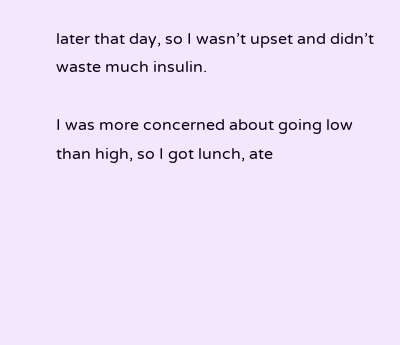later that day, so I wasn’t upset and didn’t waste much insulin.

I was more concerned about going low than high, so I got lunch, ate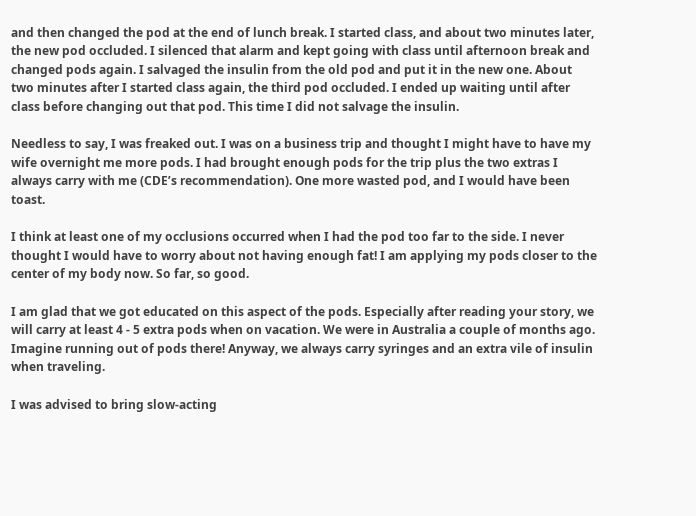and then changed the pod at the end of lunch break. I started class, and about two minutes later, the new pod occluded. I silenced that alarm and kept going with class until afternoon break and changed pods again. I salvaged the insulin from the old pod and put it in the new one. About two minutes after I started class again, the third pod occluded. I ended up waiting until after class before changing out that pod. This time I did not salvage the insulin.

Needless to say, I was freaked out. I was on a business trip and thought I might have to have my wife overnight me more pods. I had brought enough pods for the trip plus the two extras I always carry with me (CDE’s recommendation). One more wasted pod, and I would have been toast.

I think at least one of my occlusions occurred when I had the pod too far to the side. I never thought I would have to worry about not having enough fat! I am applying my pods closer to the center of my body now. So far, so good.

I am glad that we got educated on this aspect of the pods. Especially after reading your story, we will carry at least 4 - 5 extra pods when on vacation. We were in Australia a couple of months ago. Imagine running out of pods there! Anyway, we always carry syringes and an extra vile of insulin when traveling.

I was advised to bring slow-acting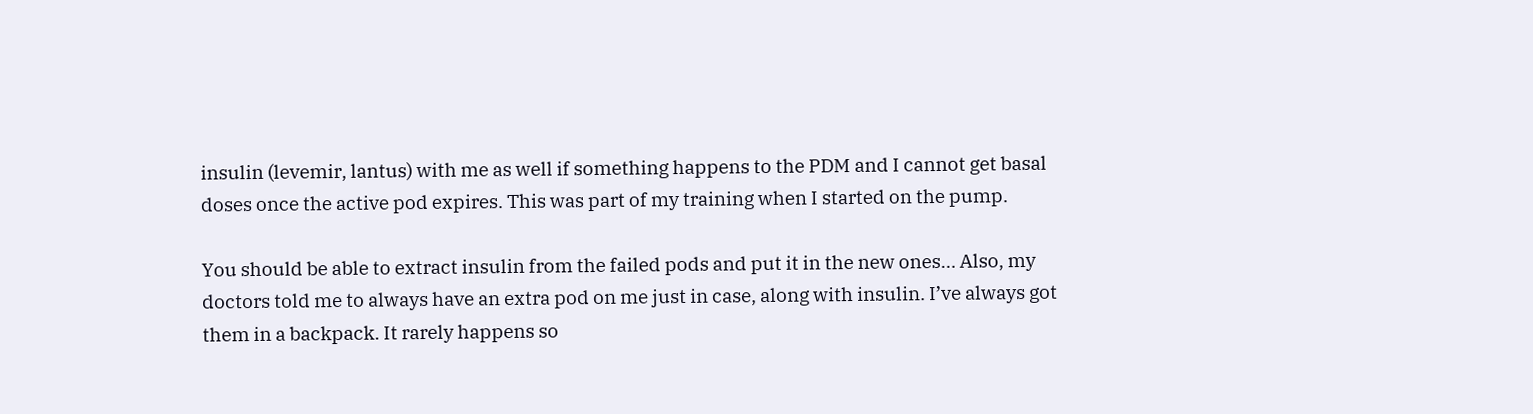insulin (levemir, lantus) with me as well if something happens to the PDM and I cannot get basal doses once the active pod expires. This was part of my training when I started on the pump.

You should be able to extract insulin from the failed pods and put it in the new ones… Also, my doctors told me to always have an extra pod on me just in case, along with insulin. I’ve always got them in a backpack. It rarely happens so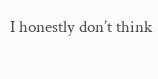I honestly don’t think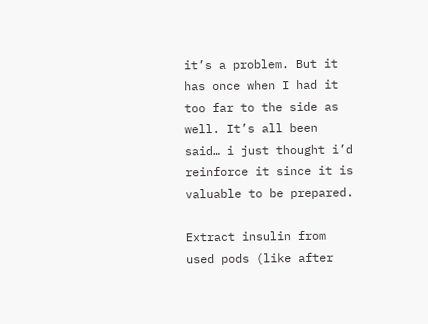it’s a problem. But it has once when I had it too far to the side as well. It’s all been said… i just thought i’d reinforce it since it is valuable to be prepared.

Extract insulin from used pods (like after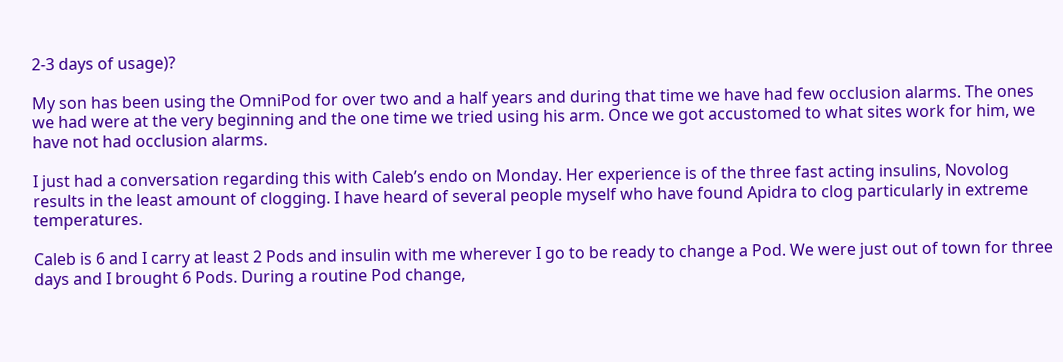2-3 days of usage)?

My son has been using the OmniPod for over two and a half years and during that time we have had few occlusion alarms. The ones we had were at the very beginning and the one time we tried using his arm. Once we got accustomed to what sites work for him, we have not had occlusion alarms.

I just had a conversation regarding this with Caleb’s endo on Monday. Her experience is of the three fast acting insulins, Novolog results in the least amount of clogging. I have heard of several people myself who have found Apidra to clog particularly in extreme temperatures.

Caleb is 6 and I carry at least 2 Pods and insulin with me wherever I go to be ready to change a Pod. We were just out of town for three days and I brought 6 Pods. During a routine Pod change,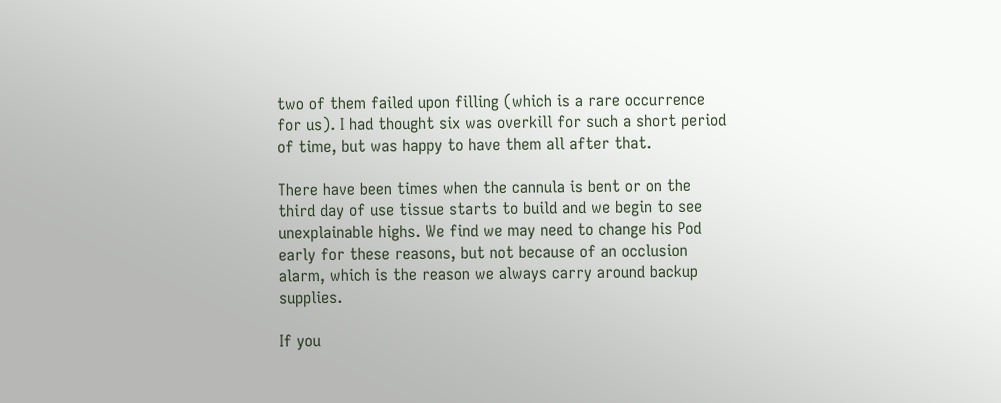two of them failed upon filling (which is a rare occurrence for us). I had thought six was overkill for such a short period of time, but was happy to have them all after that.

There have been times when the cannula is bent or on the third day of use tissue starts to build and we begin to see unexplainable highs. We find we may need to change his Pod early for these reasons, but not because of an occlusion alarm, which is the reason we always carry around backup supplies.

If you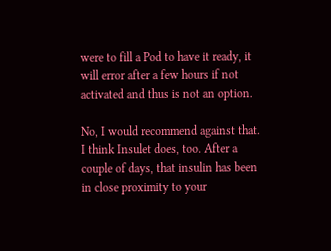were to fill a Pod to have it ready, it will error after a few hours if not activated and thus is not an option.

No, I would recommend against that. I think Insulet does, too. After a couple of days, that insulin has been in close proximity to your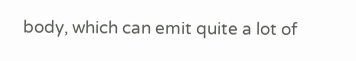body, which can emit quite a lot of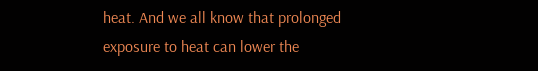heat. And we all know that prolonged exposure to heat can lower the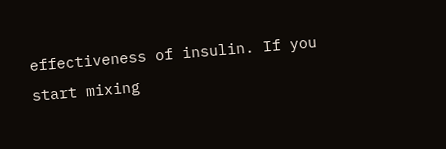effectiveness of insulin. If you start mixing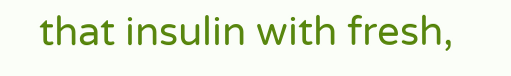that insulin with fresh,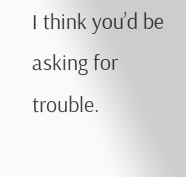I think you’d be asking for trouble.